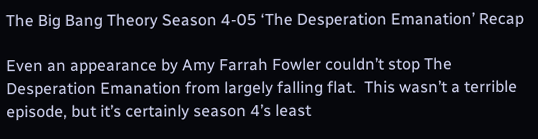The Big Bang Theory Season 4-05 ‘The Desperation Emanation’ Recap

Even an appearance by Amy Farrah Fowler couldn’t stop The Desperation Emanation from largely falling flat.  This wasn’t a terrible episode, but it’s certainly season 4’s least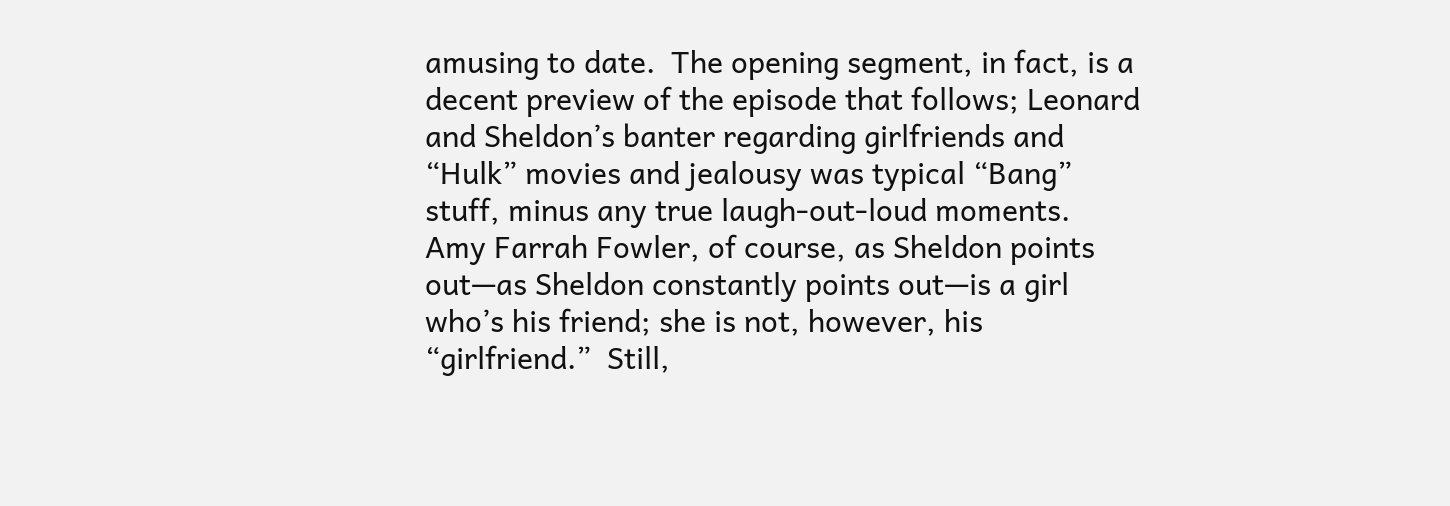amusing to date.  The opening segment, in fact, is a decent preview of the episode that follows; Leonard and Sheldon’s banter regarding girlfriends and “Hulk” movies and jealousy was typical “Bang” stuff, minus any true laugh-out-loud moments.  Amy Farrah Fowler, of course, as Sheldon points out—as Sheldon constantly points out—is a girl who’s his friend; she is not, however, his “girlfriend.”  Still,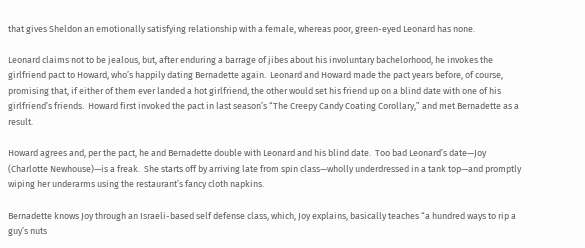that gives Sheldon an emotionally satisfying relationship with a female, whereas poor, green-eyed Leonard has none.

Leonard claims not to be jealous, but, after enduring a barrage of jibes about his involuntary bachelorhood, he invokes the girlfriend pact to Howard, who’s happily dating Bernadette again.  Leonard and Howard made the pact years before, of course, promising that, if either of them ever landed a hot girlfriend, the other would set his friend up on a blind date with one of his girlfriend’s friends.  Howard first invoked the pact in last season’s “The Creepy Candy Coating Corollary,” and met Bernadette as a result.

Howard agrees and, per the pact, he and Bernadette double with Leonard and his blind date.  Too bad Leonard’s date—Joy (Charlotte Newhouse)—is a freak.  She starts off by arriving late from spin class—wholly underdressed in a tank top—and promptly wiping her underarms using the restaurant’s fancy cloth napkins.

Bernadette knows Joy through an Israeli-based self defense class, which, Joy explains, basically teaches “a hundred ways to rip a guy’s nuts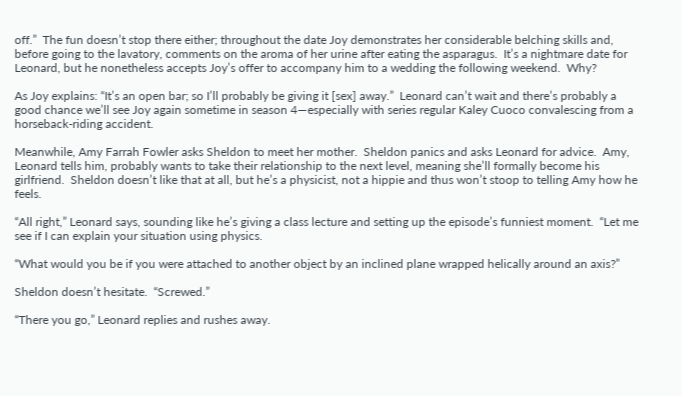off.”  The fun doesn’t stop there either; throughout the date Joy demonstrates her considerable belching skills and, before going to the lavatory, comments on the aroma of her urine after eating the asparagus.  It’s a nightmare date for Leonard, but he nonetheless accepts Joy’s offer to accompany him to a wedding the following weekend.  Why?

As Joy explains: “It’s an open bar; so I’ll probably be giving it [sex] away.”  Leonard can’t wait and there’s probably a good chance we’ll see Joy again sometime in season 4—especially with series regular Kaley Cuoco convalescing from a horseback-riding accident.

Meanwhile, Amy Farrah Fowler asks Sheldon to meet her mother.  Sheldon panics and asks Leonard for advice.  Amy, Leonard tells him, probably wants to take their relationship to the next level, meaning she’ll formally become his girlfriend.  Sheldon doesn’t like that at all, but he’s a physicist, not a hippie and thus won’t stoop to telling Amy how he feels.

“All right,” Leonard says, sounding like he’s giving a class lecture and setting up the episode’s funniest moment.  “Let me see if I can explain your situation using physics.

“What would you be if you were attached to another object by an inclined plane wrapped helically around an axis?”

Sheldon doesn’t hesitate.  “Screwed.”

“There you go,” Leonard replies and rushes away.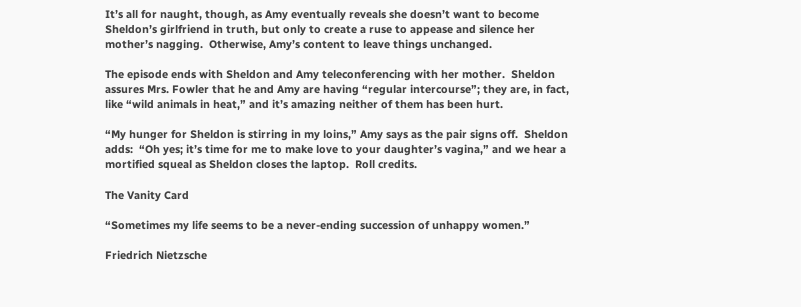It’s all for naught, though, as Amy eventually reveals she doesn’t want to become Sheldon’s girlfriend in truth, but only to create a ruse to appease and silence her mother’s nagging.  Otherwise, Amy’s content to leave things unchanged.

The episode ends with Sheldon and Amy teleconferencing with her mother.  Sheldon assures Mrs. Fowler that he and Amy are having “regular intercourse”; they are, in fact, like “wild animals in heat,” and it’s amazing neither of them has been hurt.

“My hunger for Sheldon is stirring in my loins,” Amy says as the pair signs off.  Sheldon adds:  “Oh yes; it’s time for me to make love to your daughter’s vagina,” and we hear a mortified squeal as Sheldon closes the laptop.  Roll credits.

The Vanity Card

“Sometimes my life seems to be a never-ending succession of unhappy women.”

Friedrich Nietzsche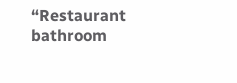“Restaurant bathroom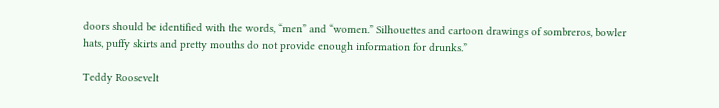doors should be identified with the words, “men” and “women.” Silhouettes and cartoon drawings of sombreros, bowler hats, puffy skirts and pretty mouths do not provide enough information for drunks.”

Teddy Roosevelt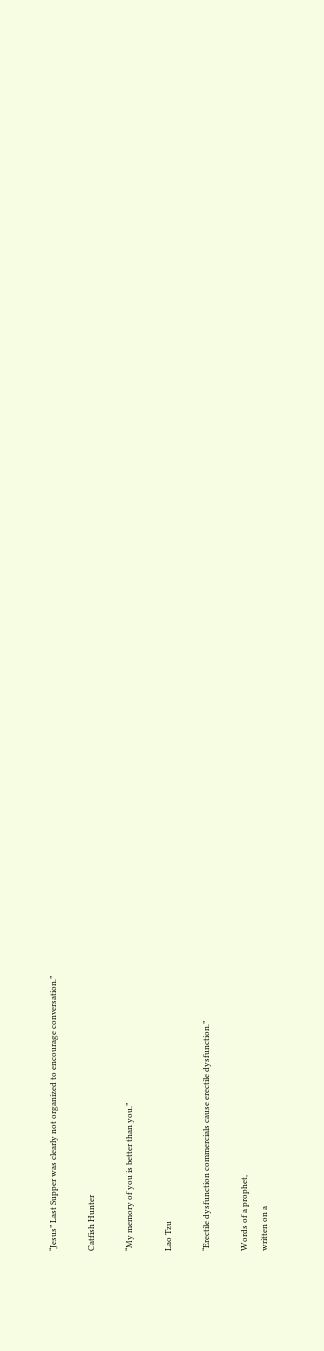“Jesus” Last Supper was clearly not organized to encourage conversation.”

Catfish Hunter

“My memory of you is better than you.”

Lao Tzu

“Erectile dysfunction commercials cause erectile dysfunction.”

Words of a prophet,
written on a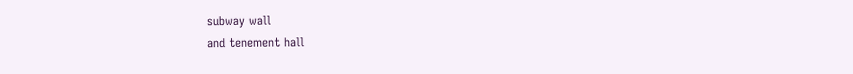subway wall
and tenement hall